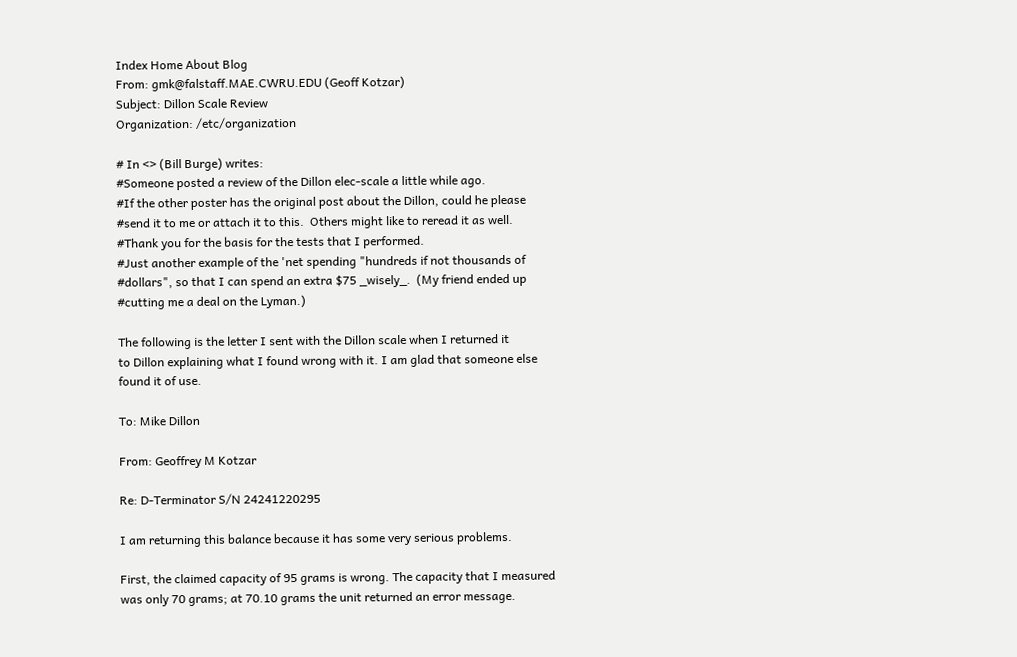Index Home About Blog
From: gmk@falstaff.MAE.CWRU.EDU (Geoff Kotzar)
Subject: Dillon Scale Review
Organization: /etc/organization

# In <> (Bill Burge) writes:
#Someone posted a review of the Dillon elec-scale a little while ago.
#If the other poster has the original post about the Dillon, could he please
#send it to me or attach it to this.  Others might like to reread it as well.
#Thank you for the basis for the tests that I performed.
#Just another example of the 'net spending "hundreds if not thousands of
#dollars", so that I can spend an extra $75 _wisely_.  (My friend ended up
#cutting me a deal on the Lyman.)

The following is the letter I sent with the Dillon scale when I returned it
to Dillon explaining what I found wrong with it. I am glad that someone else
found it of use.

To: Mike Dillon

From: Geoffrey M Kotzar

Re: D-Terminator S/N 24241220295

I am returning this balance because it has some very serious problems.

First, the claimed capacity of 95 grams is wrong. The capacity that I measured
was only 70 grams; at 70.10 grams the unit returned an error message.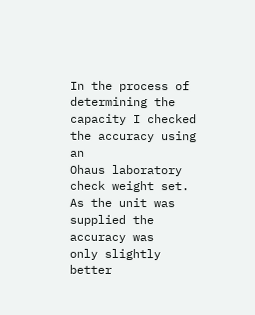In the process of determining the capacity I checked the accuracy using an
Ohaus laboratory check weight set. As the unit was supplied the accuracy was
only slightly better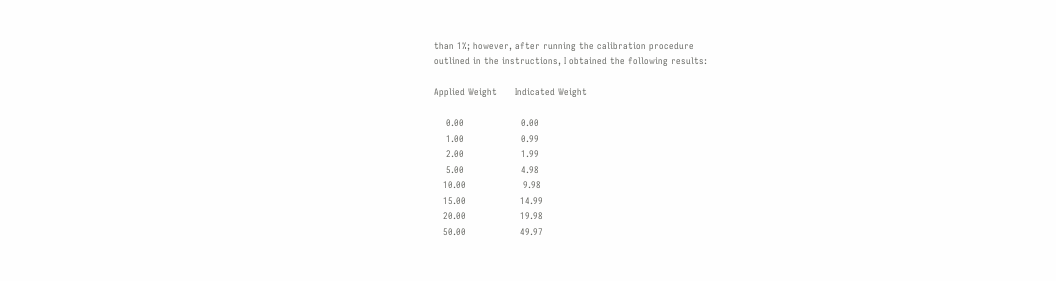than 1%; however, after running the calibration procedure
outlined in the instructions, I obtained the following results:

Applied Weight      Indicated Weight

    0.00                   0.00
    1.00                   0.99
    2.00                   1.99
    5.00                   4.98
   10.00                   9.98
   15.00                  14.99
   20.00                  19.98
   50.00                  49.97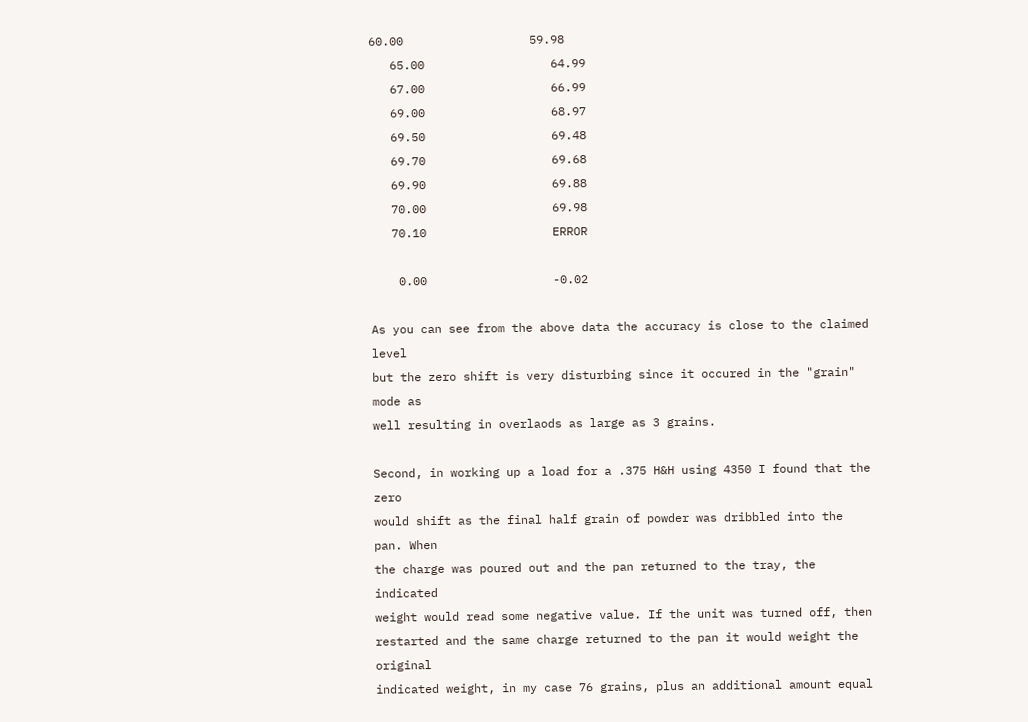60.00                  59.98
   65.00                  64.99
   67.00                  66.99
   69.00                  68.97
   69.50                  69.48
   69.70                  69.68
   69.90                  69.88
   70.00                  69.98
   70.10                  ERROR

    0.00                  -0.02

As you can see from the above data the accuracy is close to the claimed level
but the zero shift is very disturbing since it occured in the "grain" mode as
well resulting in overlaods as large as 3 grains.

Second, in working up a load for a .375 H&H using 4350 I found that the zero
would shift as the final half grain of powder was dribbled into the pan. When
the charge was poured out and the pan returned to the tray, the indicated
weight would read some negative value. If the unit was turned off, then
restarted and the same charge returned to the pan it would weight the original
indicated weight, in my case 76 grains, plus an additional amount equal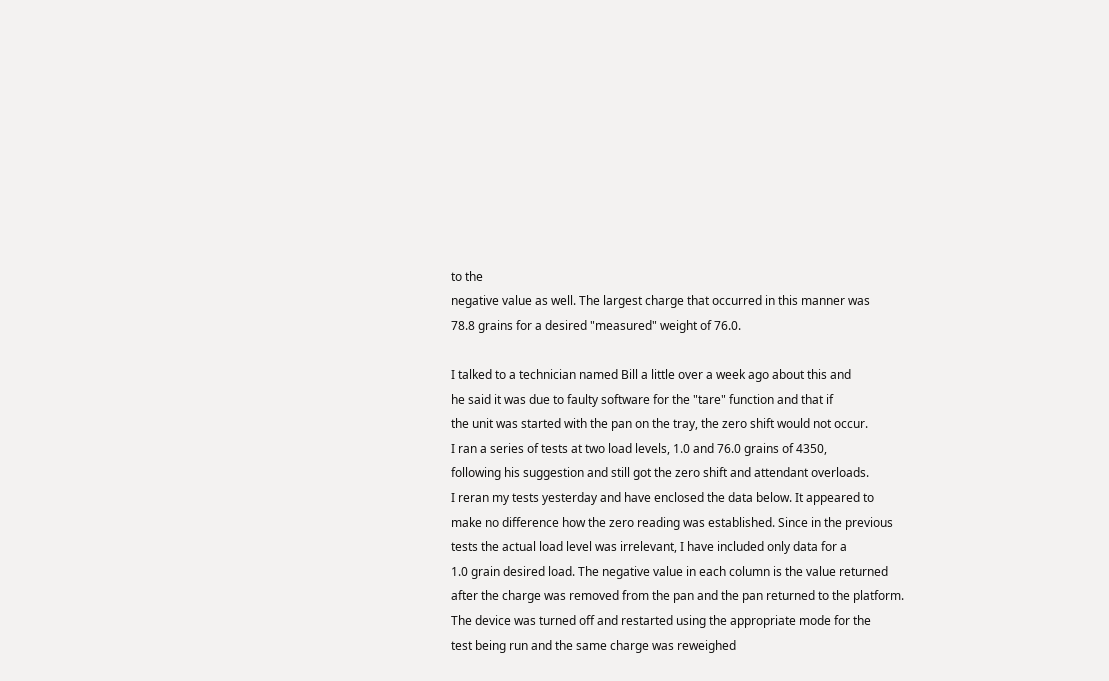to the
negative value as well. The largest charge that occurred in this manner was
78.8 grains for a desired "measured" weight of 76.0.

I talked to a technician named Bill a little over a week ago about this and
he said it was due to faulty software for the "tare" function and that if
the unit was started with the pan on the tray, the zero shift would not occur.
I ran a series of tests at two load levels, 1.0 and 76.0 grains of 4350,
following his suggestion and still got the zero shift and attendant overloads.
I reran my tests yesterday and have enclosed the data below. It appeared to
make no difference how the zero reading was established. Since in the previous
tests the actual load level was irrelevant, I have included only data for a
1.0 grain desired load. The negative value in each column is the value returned
after the charge was removed from the pan and the pan returned to the platform.
The device was turned off and restarted using the appropriate mode for the
test being run and the same charge was reweighed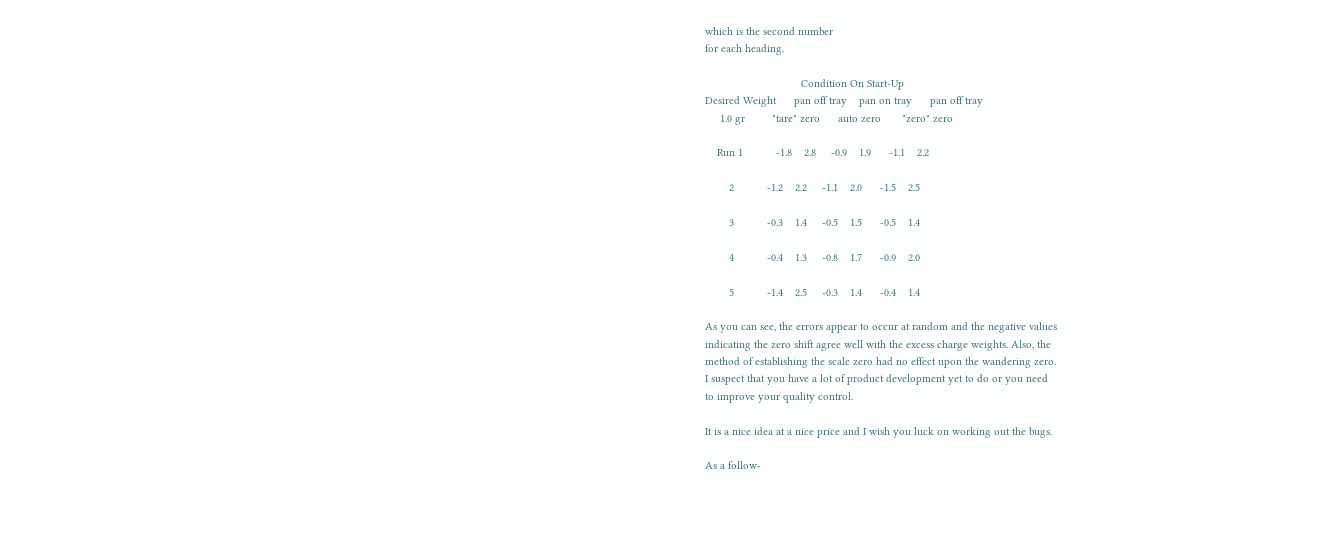which is the second number
for each heading.

                                Condition On Start-Up
Desired Weight      pan off tray    pan on tray      pan off tray
     1.0 gr         "tare" zero      auto zero       "zero" zero

    Run 1           -1.8    2.8     -0.9    1.9      -1.1    2.2

        2           -1.2    2.2     -1.1    2.0      -1.5    2.5

        3           -0.3    1.4     -0.5    1.5      -0.5    1.4

        4           -0.4    1.3     -0.8    1.7      -0.9    2.0

        5           -1.4    2.5     -0.3    1.4      -0.4    1.4

As you can see, the errors appear to occur at random and the negative values
indicating the zero shift agree well with the excess charge weights. Also, the
method of establishing the scale zero had no effect upon the wandering zero.
I suspect that you have a lot of product development yet to do or you need
to improve your quality control.

It is a nice idea at a nice price and I wish you luck on working out the bugs.

As a follow-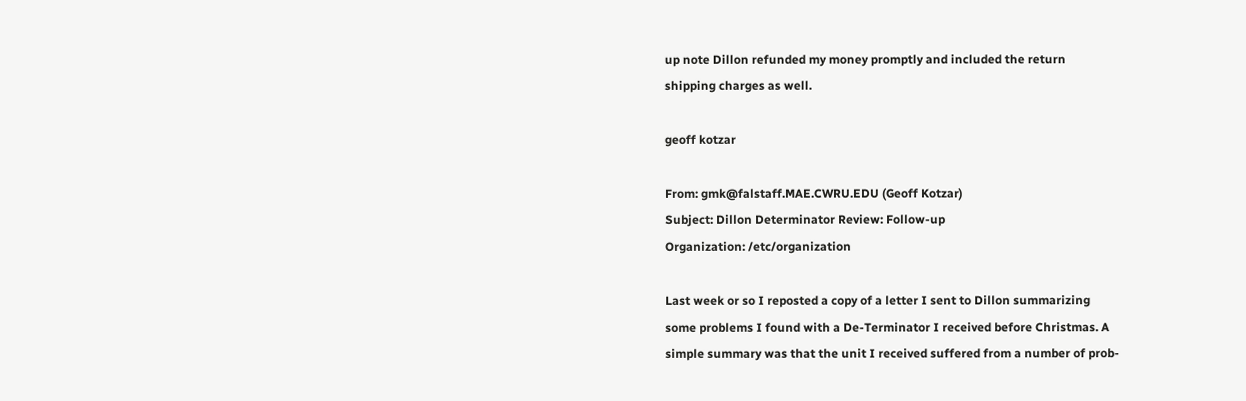up note Dillon refunded my money promptly and included the return
shipping charges as well.

geoff kotzar

From: gmk@falstaff.MAE.CWRU.EDU (Geoff Kotzar)
Subject: Dillon Determinator Review: Follow-up
Organization: /etc/organization

Last week or so I reposted a copy of a letter I sent to Dillon summarizing
some problems I found with a De-Terminator I received before Christmas. A
simple summary was that the unit I received suffered from a number of prob-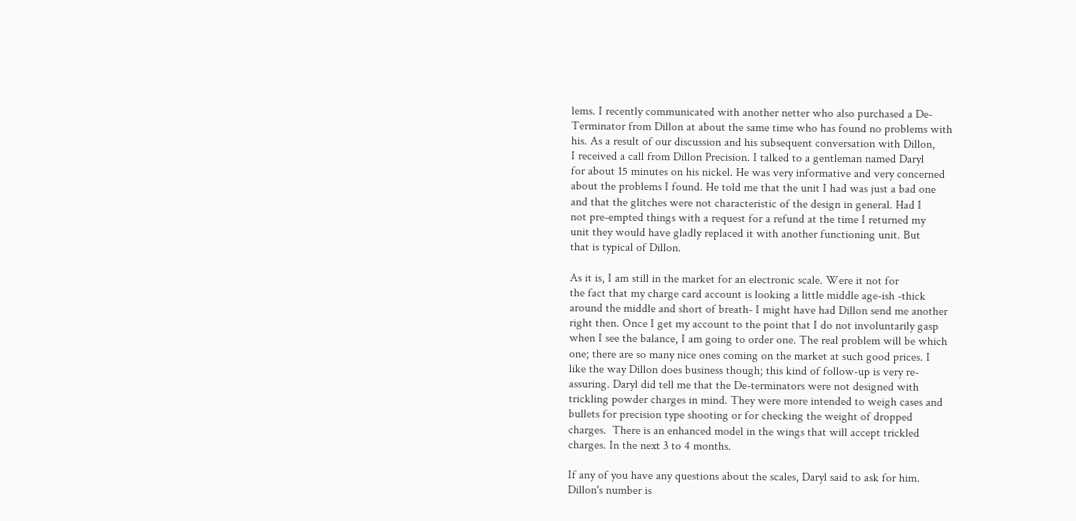lems. I recently communicated with another netter who also purchased a De-
Terminator from Dillon at about the same time who has found no problems with
his. As a result of our discussion and his subsequent conversation with Dillon,
I received a call from Dillon Precision. I talked to a gentleman named Daryl
for about 15 minutes on his nickel. He was very informative and very concerned
about the problems I found. He told me that the unit I had was just a bad one
and that the glitches were not characteristic of the design in general. Had I
not pre-empted things with a request for a refund at the time I returned my
unit they would have gladly replaced it with another functioning unit. But
that is typical of Dillon.

As it is, I am still in the market for an electronic scale. Were it not for
the fact that my charge card account is looking a little middle age-ish -thick
around the middle and short of breath- I might have had Dillon send me another
right then. Once I get my account to the point that I do not involuntarily gasp
when I see the balance, I am going to order one. The real problem will be which
one; there are so many nice ones coming on the market at such good prices. I
like the way Dillon does business though; this kind of follow-up is very re-
assuring. Daryl did tell me that the De-terminators were not designed with
trickling powder charges in mind. They were more intended to weigh cases and
bullets for precision type shooting or for checking the weight of dropped
charges.  There is an enhanced model in the wings that will accept trickled
charges. In the next 3 to 4 months.

If any of you have any questions about the scales, Daryl said to ask for him.
Dillon's number is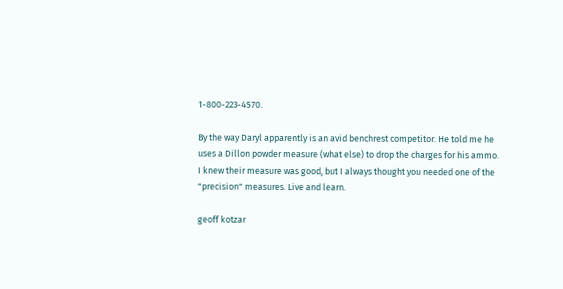1-800-223-4570.

By the way Daryl apparently is an avid benchrest competitor. He told me he
uses a Dillon powder measure (what else) to drop the charges for his ammo.
I knew their measure was good, but I always thought you needed one of the
"precision" measures. Live and learn.

geoff kotzar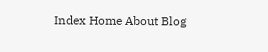Index Home About Blog